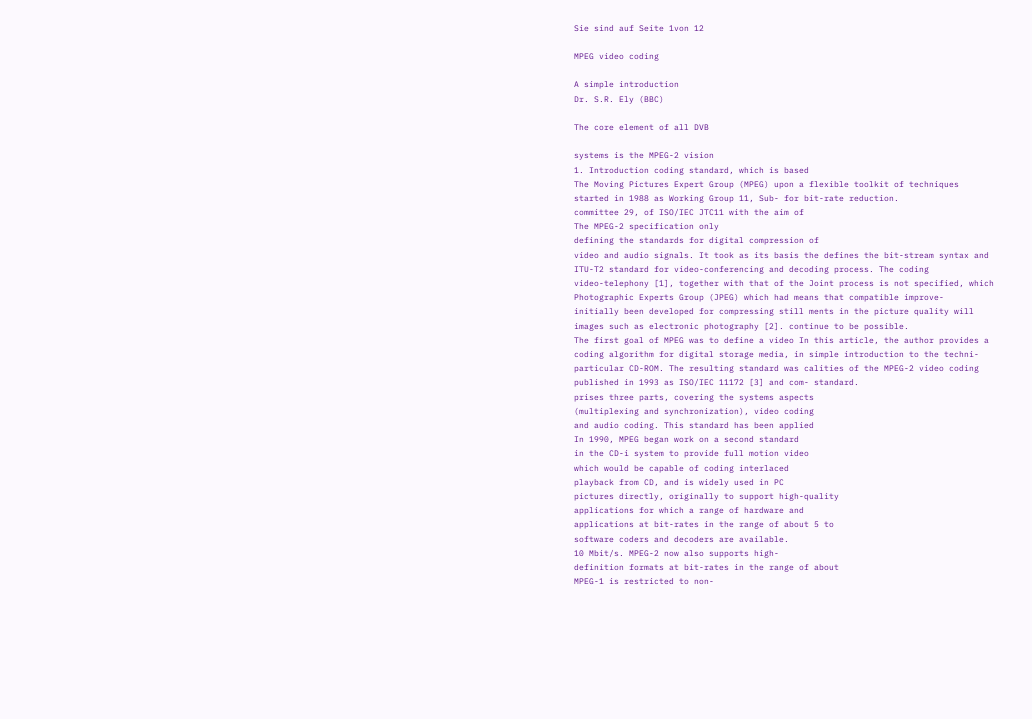Sie sind auf Seite 1von 12

MPEG video coding

A simple introduction
Dr. S.R. Ely (BBC)

The core element of all DVB

systems is the MPEG-2 vision
1. Introduction coding standard, which is based
The Moving Pictures Expert Group (MPEG) upon a flexible toolkit of techniques
started in 1988 as Working Group 11, Sub- for bit-rate reduction.
committee 29, of ISO/IEC JTC11 with the aim of
The MPEG-2 specification only
defining the standards for digital compression of
video and audio signals. It took as its basis the defines the bit-stream syntax and
ITU-T2 standard for video-conferencing and decoding process. The coding
video-telephony [1], together with that of the Joint process is not specified, which
Photographic Experts Group (JPEG) which had means that compatible improve-
initially been developed for compressing still ments in the picture quality will
images such as electronic photography [2]. continue to be possible.
The first goal of MPEG was to define a video In this article, the author provides a
coding algorithm for digital storage media, in simple introduction to the techni-
particular CD-ROM. The resulting standard was calities of the MPEG-2 video coding
published in 1993 as ISO/IEC 11172 [3] and com- standard.
prises three parts, covering the systems aspects
(multiplexing and synchronization), video coding
and audio coding. This standard has been applied
In 1990, MPEG began work on a second standard
in the CD-i system to provide full motion video
which would be capable of coding interlaced
playback from CD, and is widely used in PC
pictures directly, originally to support high-quality
applications for which a range of hardware and
applications at bit-rates in the range of about 5 to
software coders and decoders are available.
10 Mbit/s. MPEG-2 now also supports high-
definition formats at bit-rates in the range of about
MPEG-1 is restricted to non-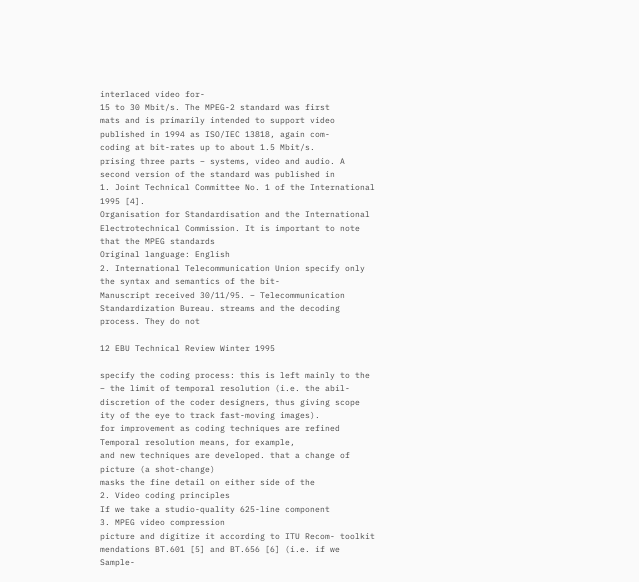interlaced video for-
15 to 30 Mbit/s. The MPEG-2 standard was first
mats and is primarily intended to support video
published in 1994 as ISO/IEC 13818, again com-
coding at bit-rates up to about 1.5 Mbit/s.
prising three parts – systems, video and audio. A
second version of the standard was published in
1. Joint Technical Committee No. 1 of the International 1995 [4].
Organisation for Standardisation and the International
Electrotechnical Commission. It is important to note that the MPEG standards
Original language: English
2. International Telecommunication Union specify only the syntax and semantics of the bit-
Manuscript received 30/11/95. – Telecommunication Standardization Bureau. streams and the decoding process. They do not

12 EBU Technical Review Winter 1995

specify the coding process: this is left mainly to the – the limit of temporal resolution (i.e. the abil-
discretion of the coder designers, thus giving scope ity of the eye to track fast-moving images).
for improvement as coding techniques are refined Temporal resolution means, for example,
and new techniques are developed. that a change of picture (a shot-change)
masks the fine detail on either side of the
2. Video coding principles
If we take a studio-quality 625-line component
3. MPEG video compression
picture and digitize it according to ITU Recom- toolkit
mendations BT.601 [5] and BT.656 [6] (i.e. if we Sample-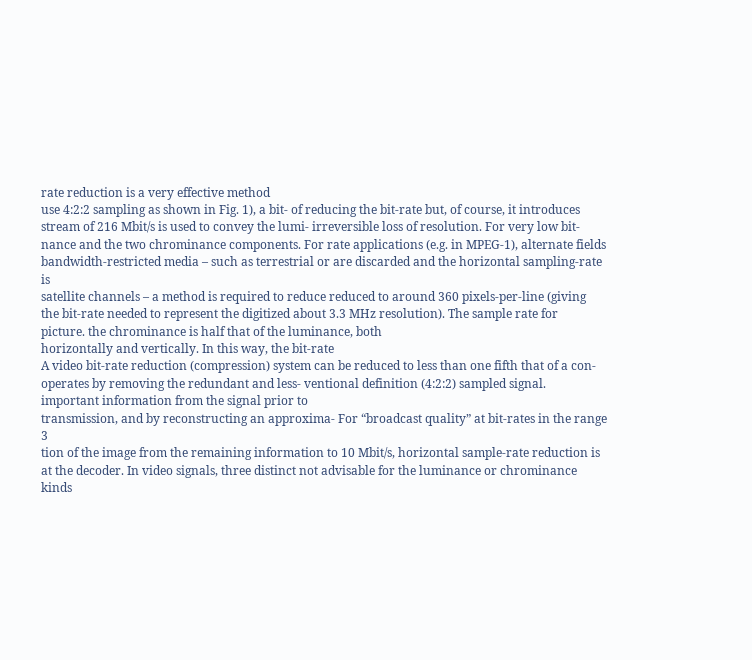rate reduction is a very effective method
use 4:2:2 sampling as shown in Fig. 1), a bit- of reducing the bit-rate but, of course, it introduces
stream of 216 Mbit/s is used to convey the lumi- irreversible loss of resolution. For very low bit-
nance and the two chrominance components. For rate applications (e.g. in MPEG-1), alternate fields
bandwidth-restricted media – such as terrestrial or are discarded and the horizontal sampling-rate is
satellite channels – a method is required to reduce reduced to around 360 pixels-per-line (giving
the bit-rate needed to represent the digitized about 3.3 MHz resolution). The sample rate for
picture. the chrominance is half that of the luminance, both
horizontally and vertically. In this way, the bit-rate
A video bit-rate reduction (compression) system can be reduced to less than one fifth that of a con-
operates by removing the redundant and less- ventional definition (4:2:2) sampled signal.
important information from the signal prior to
transmission, and by reconstructing an approxima- For “broadcast quality” at bit-rates in the range 3
tion of the image from the remaining information to 10 Mbit/s, horizontal sample-rate reduction is
at the decoder. In video signals, three distinct not advisable for the luminance or chrominance
kinds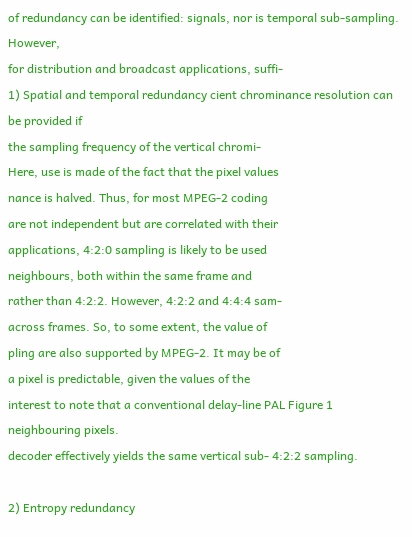of redundancy can be identified: signals, nor is temporal sub-sampling. However,
for distribution and broadcast applications, suffi-
1) Spatial and temporal redundancy cient chrominance resolution can be provided if
the sampling frequency of the vertical chromi-
Here, use is made of the fact that the pixel values
nance is halved. Thus, for most MPEG-2 coding
are not independent but are correlated with their
applications, 4:2:0 sampling is likely to be used
neighbours, both within the same frame and
rather than 4:2:2. However, 4:2:2 and 4:4:4 sam-
across frames. So, to some extent, the value of
pling are also supported by MPEG-2. It may be of
a pixel is predictable, given the values of the
interest to note that a conventional delay-line PAL Figure 1
neighbouring pixels.
decoder effectively yields the same vertical sub- 4:2:2 sampling.

2) Entropy redundancy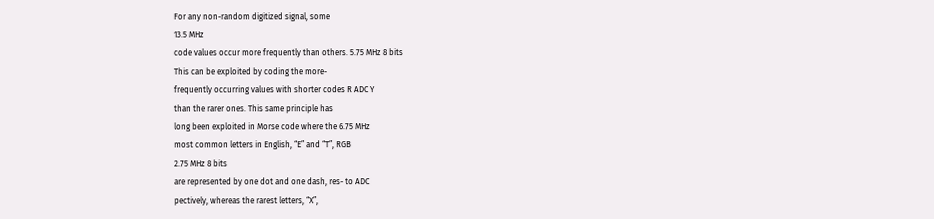For any non-random digitized signal, some
13.5 MHz
code values occur more frequently than others. 5.75 MHz 8 bits
This can be exploited by coding the more-
frequently occurring values with shorter codes R ADC Y
than the rarer ones. This same principle has
long been exploited in Morse code where the 6.75 MHz
most common letters in English, “E” and “T”, RGB
2.75 MHz 8 bits
are represented by one dot and one dash, res- to ADC
pectively, whereas the rarest letters, “X”,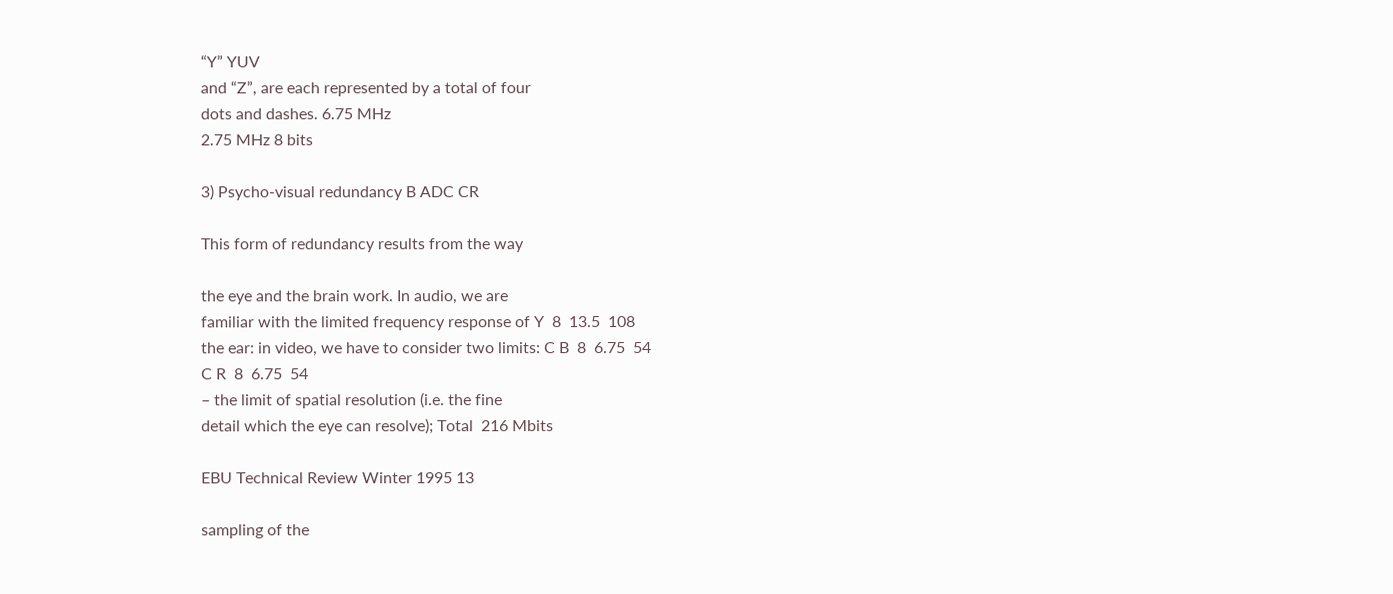“Y” YUV
and “Z”, are each represented by a total of four
dots and dashes. 6.75 MHz
2.75 MHz 8 bits

3) Psycho-visual redundancy B ADC CR

This form of redundancy results from the way

the eye and the brain work. In audio, we are
familiar with the limited frequency response of Y  8  13.5  108
the ear: in video, we have to consider two limits: C B  8  6.75  54
C R  8  6.75  54
– the limit of spatial resolution (i.e. the fine
detail which the eye can resolve); Total  216 Mbits

EBU Technical Review Winter 1995 13

sampling of the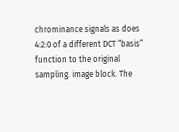chrominance signals as does 4:2:0 of a different DCT “basis” function to the original
sampling. image block. The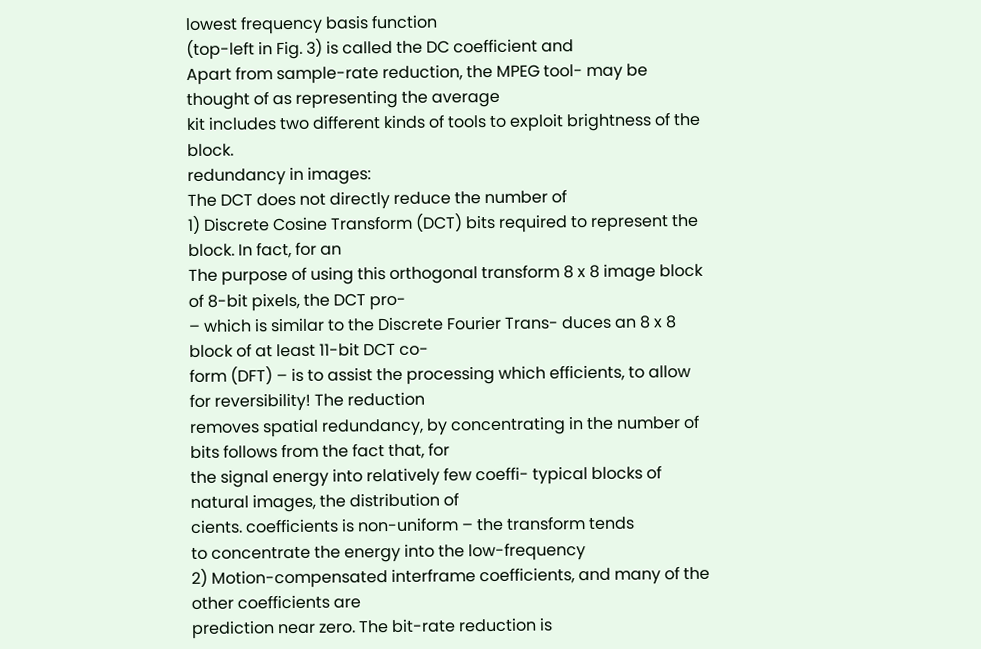lowest frequency basis function
(top-left in Fig. 3) is called the DC coefficient and
Apart from sample-rate reduction, the MPEG tool- may be thought of as representing the average
kit includes two different kinds of tools to exploit brightness of the block.
redundancy in images:
The DCT does not directly reduce the number of
1) Discrete Cosine Transform (DCT) bits required to represent the block. In fact, for an
The purpose of using this orthogonal transform 8 x 8 image block of 8-bit pixels, the DCT pro-
– which is similar to the Discrete Fourier Trans- duces an 8 x 8 block of at least 11-bit DCT co-
form (DFT) – is to assist the processing which efficients, to allow for reversibility! The reduction
removes spatial redundancy, by concentrating in the number of bits follows from the fact that, for
the signal energy into relatively few coeffi- typical blocks of natural images, the distribution of
cients. coefficients is non-uniform – the transform tends
to concentrate the energy into the low-frequency
2) Motion-compensated interframe coefficients, and many of the other coefficients are
prediction near zero. The bit-rate reduction is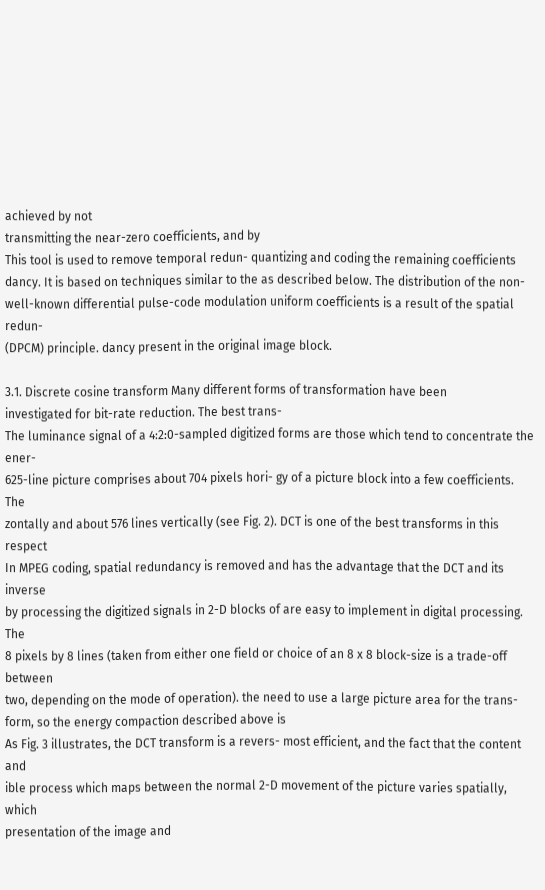achieved by not
transmitting the near-zero coefficients, and by
This tool is used to remove temporal redun- quantizing and coding the remaining coefficients
dancy. It is based on techniques similar to the as described below. The distribution of the non-
well-known differential pulse-code modulation uniform coefficients is a result of the spatial redun-
(DPCM) principle. dancy present in the original image block.

3.1. Discrete cosine transform Many different forms of transformation have been
investigated for bit-rate reduction. The best trans-
The luminance signal of a 4:2:0-sampled digitized forms are those which tend to concentrate the ener-
625-line picture comprises about 704 pixels hori- gy of a picture block into a few coefficients. The
zontally and about 576 lines vertically (see Fig. 2). DCT is one of the best transforms in this respect
In MPEG coding, spatial redundancy is removed and has the advantage that the DCT and its inverse
by processing the digitized signals in 2-D blocks of are easy to implement in digital processing. The
8 pixels by 8 lines (taken from either one field or choice of an 8 x 8 block-size is a trade-off between
two, depending on the mode of operation). the need to use a large picture area for the trans-
form, so the energy compaction described above is
As Fig. 3 illustrates, the DCT transform is a revers- most efficient, and the fact that the content and
ible process which maps between the normal 2-D movement of the picture varies spatially, which
presentation of the image and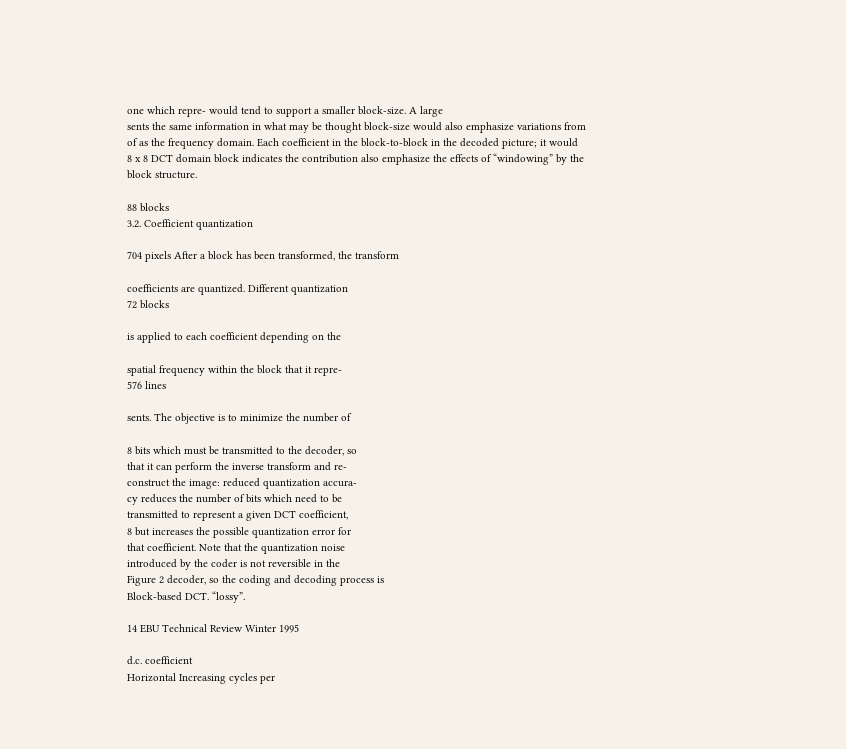one which repre- would tend to support a smaller block-size. A large
sents the same information in what may be thought block-size would also emphasize variations from
of as the frequency domain. Each coefficient in the block-to-block in the decoded picture; it would
8 x 8 DCT domain block indicates the contribution also emphasize the effects of “windowing” by the
block structure.

88 blocks
3.2. Coefficient quantization

704 pixels After a block has been transformed, the transform

coefficients are quantized. Different quantization
72 blocks

is applied to each coefficient depending on the

spatial frequency within the block that it repre-
576 lines

sents. The objective is to minimize the number of

8 bits which must be transmitted to the decoder, so
that it can perform the inverse transform and re-
construct the image: reduced quantization accura-
cy reduces the number of bits which need to be
transmitted to represent a given DCT coefficient,
8 but increases the possible quantization error for
that coefficient. Note that the quantization noise
introduced by the coder is not reversible in the
Figure 2 decoder, so the coding and decoding process is
Block-based DCT. “lossy”.

14 EBU Technical Review Winter 1995

d.c. coefficient
Horizontal Increasing cycles per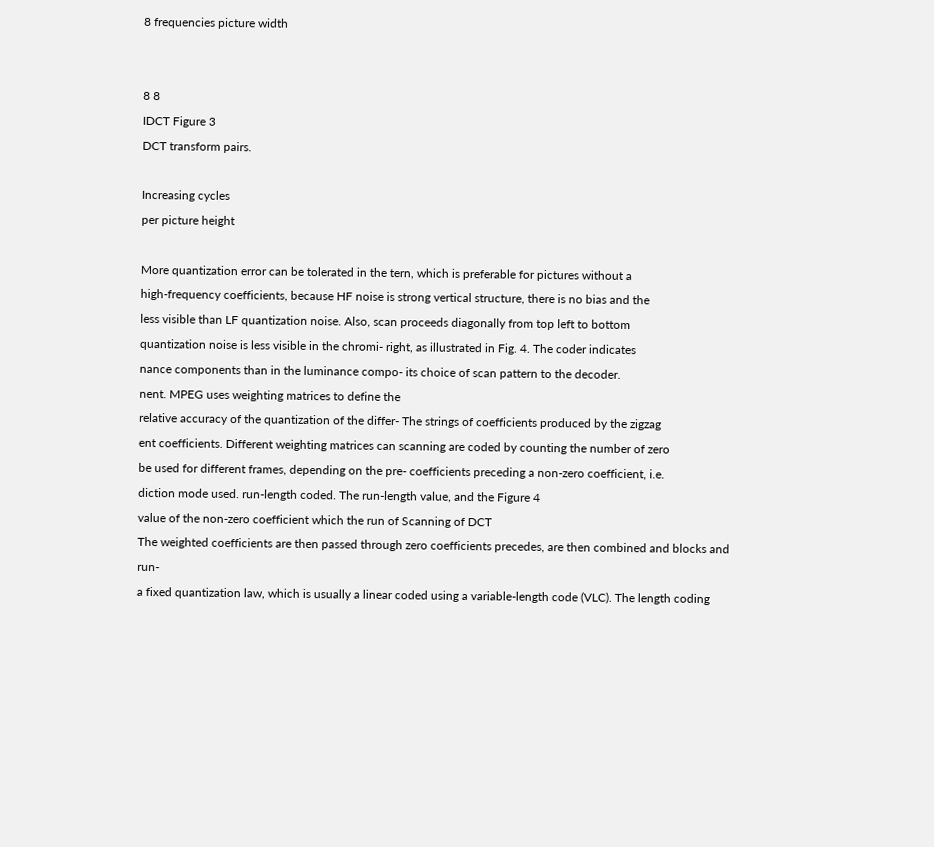8 frequencies picture width


8 8
IDCT Figure 3
DCT transform pairs.

Increasing cycles
per picture height

More quantization error can be tolerated in the tern, which is preferable for pictures without a
high-frequency coefficients, because HF noise is strong vertical structure, there is no bias and the
less visible than LF quantization noise. Also, scan proceeds diagonally from top left to bottom
quantization noise is less visible in the chromi- right, as illustrated in Fig. 4. The coder indicates
nance components than in the luminance compo- its choice of scan pattern to the decoder.
nent. MPEG uses weighting matrices to define the
relative accuracy of the quantization of the differ- The strings of coefficients produced by the zigzag
ent coefficients. Different weighting matrices can scanning are coded by counting the number of zero
be used for different frames, depending on the pre- coefficients preceding a non-zero coefficient, i.e.
diction mode used. run-length coded. The run-length value, and the Figure 4
value of the non-zero coefficient which the run of Scanning of DCT
The weighted coefficients are then passed through zero coefficients precedes, are then combined and blocks and run-
a fixed quantization law, which is usually a linear coded using a variable-length code (VLC). The length coding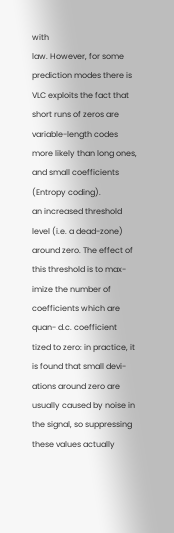with
law. However, for some prediction modes there is VLC exploits the fact that short runs of zeros are variable-length codes
more likely than long ones, and small coefficients (Entropy coding).
an increased threshold level (i.e. a dead-zone)
around zero. The effect of this threshold is to max-
imize the number of coefficients which are quan- d.c. coefficient
tized to zero: in practice, it is found that small devi-
ations around zero are usually caused by noise in
the signal, so suppressing these values actually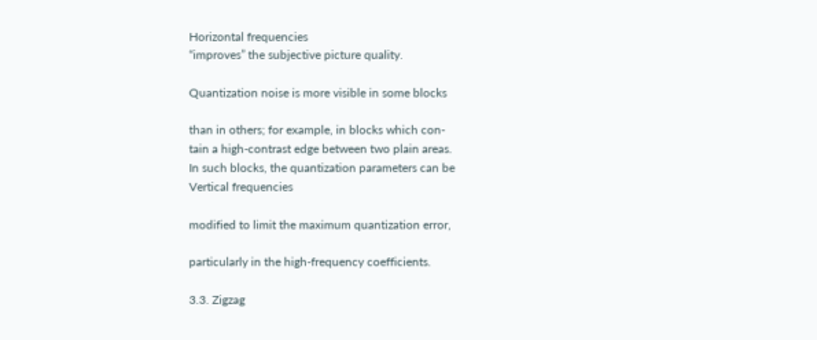Horizontal frequencies
“improves” the subjective picture quality.

Quantization noise is more visible in some blocks

than in others; for example, in blocks which con-
tain a high-contrast edge between two plain areas.
In such blocks, the quantization parameters can be
Vertical frequencies

modified to limit the maximum quantization error,

particularly in the high-frequency coefficients.

3.3. Zigzag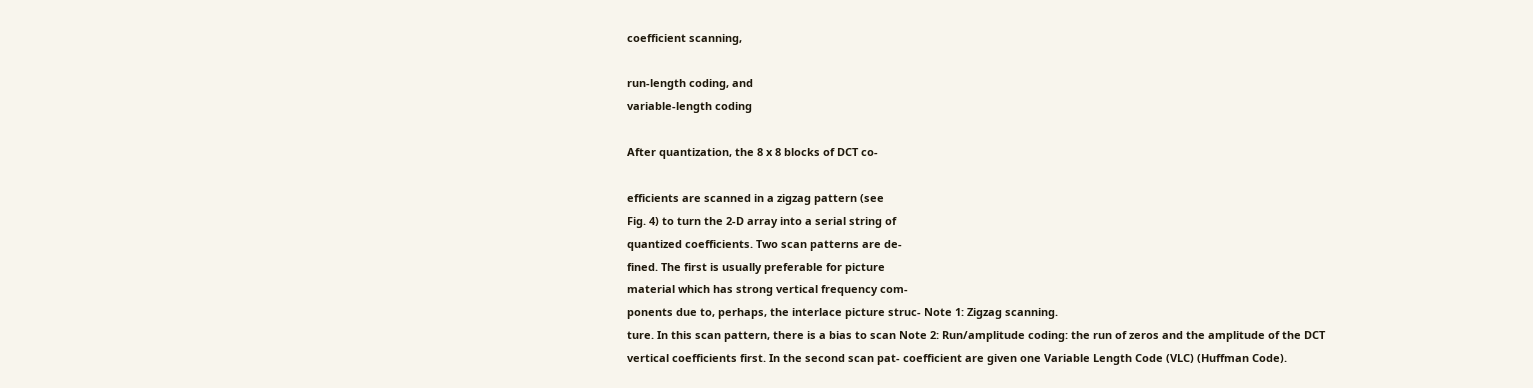coefficient scanning,

run-length coding, and
variable-length coding

After quantization, the 8 x 8 blocks of DCT co-

efficients are scanned in a zigzag pattern (see
Fig. 4) to turn the 2-D array into a serial string of
quantized coefficients. Two scan patterns are de-
fined. The first is usually preferable for picture
material which has strong vertical frequency com-
ponents due to, perhaps, the interlace picture struc- Note 1: Zigzag scanning.
ture. In this scan pattern, there is a bias to scan Note 2: Run/amplitude coding: the run of zeros and the amplitude of the DCT
vertical coefficients first. In the second scan pat- coefficient are given one Variable Length Code (VLC) (Huffman Code).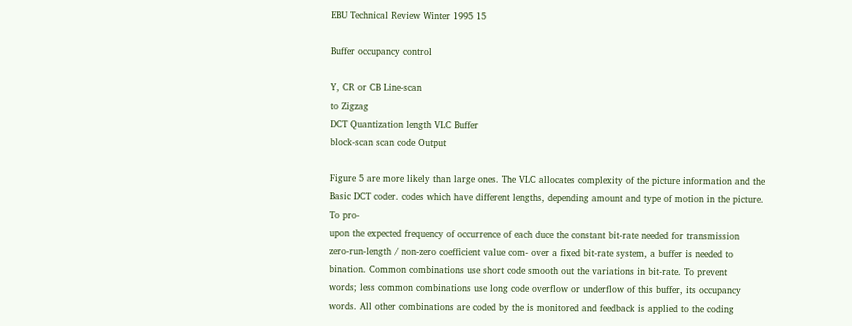EBU Technical Review Winter 1995 15

Buffer occupancy control

Y, CR or CB Line-scan
to Zigzag
DCT Quantization length VLC Buffer
block-scan scan code Output

Figure 5 are more likely than large ones. The VLC allocates complexity of the picture information and the
Basic DCT coder. codes which have different lengths, depending amount and type of motion in the picture. To pro-
upon the expected frequency of occurrence of each duce the constant bit-rate needed for transmission
zero-run-length / non-zero coefficient value com- over a fixed bit-rate system, a buffer is needed to
bination. Common combinations use short code smooth out the variations in bit-rate. To prevent
words; less common combinations use long code overflow or underflow of this buffer, its occupancy
words. All other combinations are coded by the is monitored and feedback is applied to the coding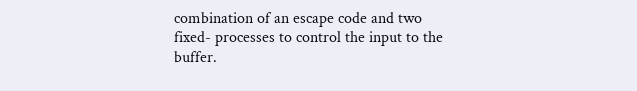combination of an escape code and two fixed- processes to control the input to the buffer.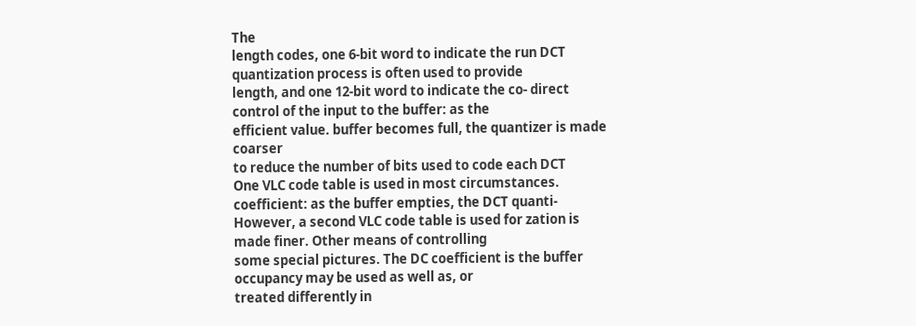The
length codes, one 6-bit word to indicate the run DCT quantization process is often used to provide
length, and one 12-bit word to indicate the co- direct control of the input to the buffer: as the
efficient value. buffer becomes full, the quantizer is made coarser
to reduce the number of bits used to code each DCT
One VLC code table is used in most circumstances. coefficient: as the buffer empties, the DCT quanti-
However, a second VLC code table is used for zation is made finer. Other means of controlling
some special pictures. The DC coefficient is the buffer occupancy may be used as well as, or
treated differently in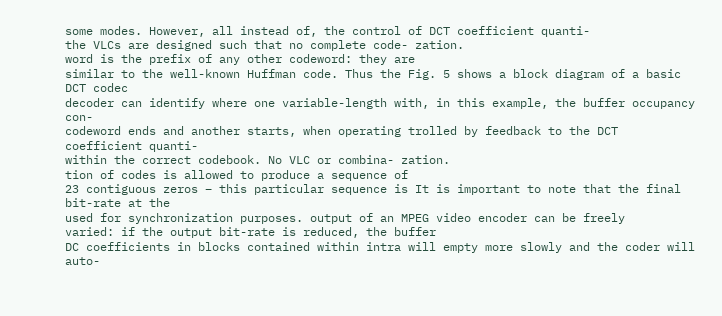some modes. However, all instead of, the control of DCT coefficient quanti-
the VLCs are designed such that no complete code- zation.
word is the prefix of any other codeword: they are
similar to the well-known Huffman code. Thus the Fig. 5 shows a block diagram of a basic DCT codec
decoder can identify where one variable-length with, in this example, the buffer occupancy con-
codeword ends and another starts, when operating trolled by feedback to the DCT coefficient quanti-
within the correct codebook. No VLC or combina- zation.
tion of codes is allowed to produce a sequence of
23 contiguous zeros – this particular sequence is It is important to note that the final bit-rate at the
used for synchronization purposes. output of an MPEG video encoder can be freely
varied: if the output bit-rate is reduced, the buffer
DC coefficients in blocks contained within intra will empty more slowly and the coder will auto-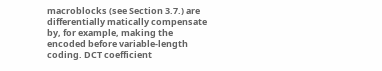macroblocks (see Section 3.7.) are differentially matically compensate by, for example, making the
encoded before variable-length coding. DCT coefficient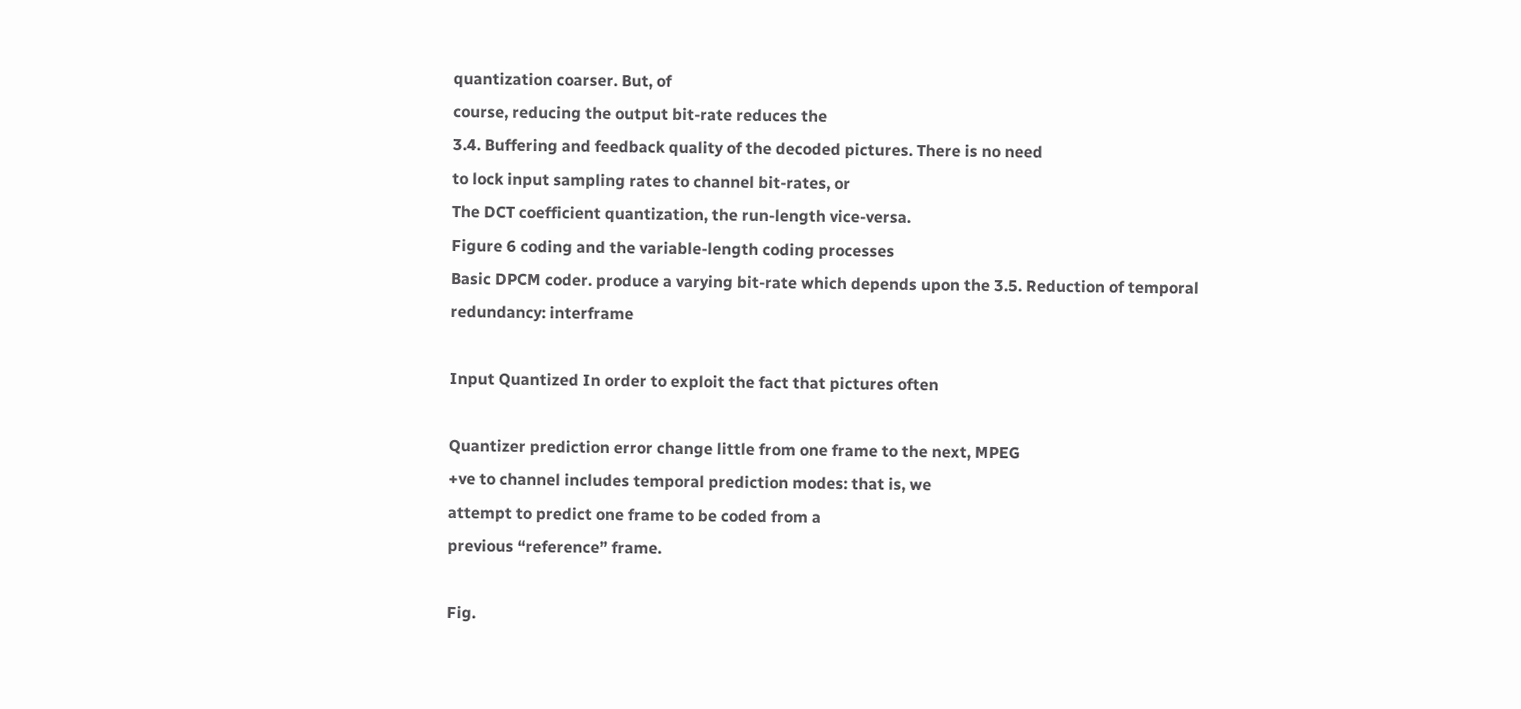quantization coarser. But, of
course, reducing the output bit-rate reduces the
3.4. Buffering and feedback quality of the decoded pictures. There is no need
to lock input sampling rates to channel bit-rates, or
The DCT coefficient quantization, the run-length vice-versa.
Figure 6 coding and the variable-length coding processes
Basic DPCM coder. produce a varying bit-rate which depends upon the 3.5. Reduction of temporal
redundancy: interframe

Input Quantized In order to exploit the fact that pictures often

Quantizer prediction error change little from one frame to the next, MPEG
+ve to channel includes temporal prediction modes: that is, we
attempt to predict one frame to be coded from a
previous “reference” frame.

Fig.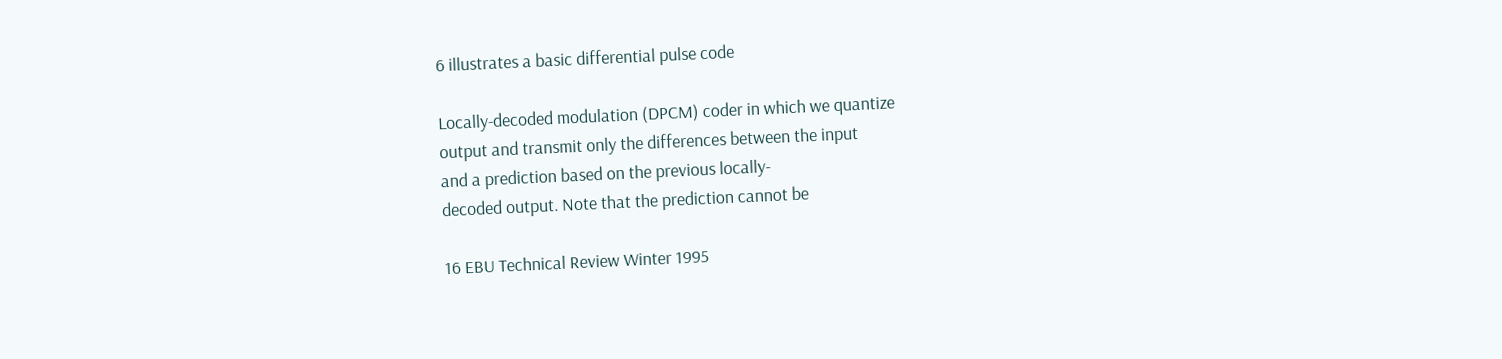6 illustrates a basic differential pulse code

Locally-decoded modulation (DPCM) coder in which we quantize
output and transmit only the differences between the input
and a prediction based on the previous locally-
decoded output. Note that the prediction cannot be

16 EBU Technical Review Winter 1995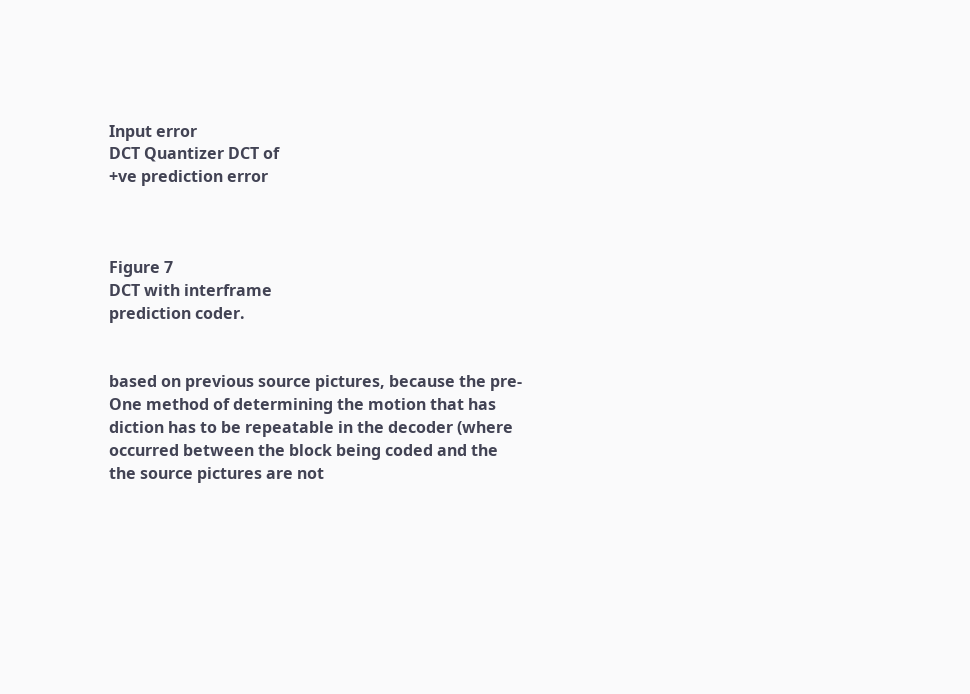Input error
DCT Quantizer DCT of
+ve prediction error



Figure 7
DCT with interframe
prediction coder.


based on previous source pictures, because the pre- One method of determining the motion that has
diction has to be repeatable in the decoder (where occurred between the block being coded and the
the source pictures are not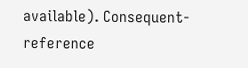available). Consequent- reference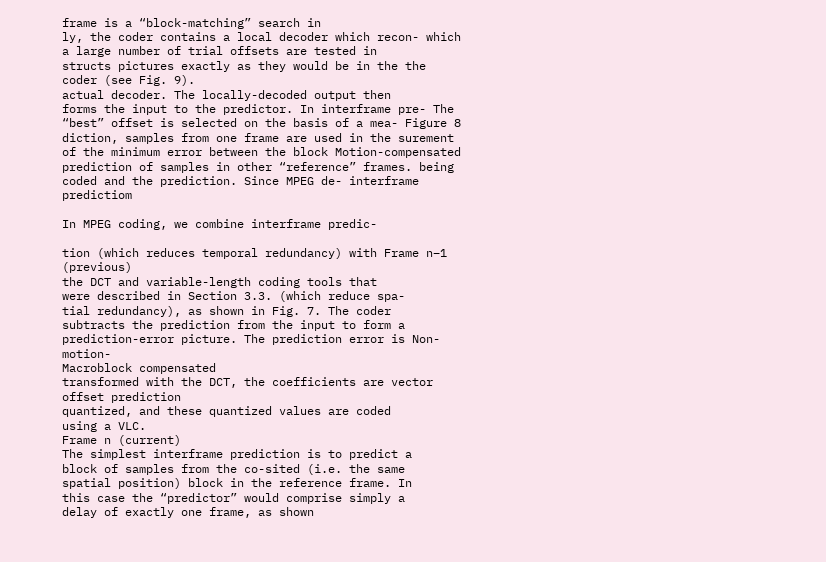frame is a “block-matching” search in
ly, the coder contains a local decoder which recon- which a large number of trial offsets are tested in
structs pictures exactly as they would be in the the coder (see Fig. 9).
actual decoder. The locally-decoded output then
forms the input to the predictor. In interframe pre- The “best” offset is selected on the basis of a mea- Figure 8
diction, samples from one frame are used in the surement of the minimum error between the block Motion-compensated
prediction of samples in other “reference” frames. being coded and the prediction. Since MPEG de- interframe predictiom

In MPEG coding, we combine interframe predic-

tion (which reduces temporal redundancy) with Frame n–1 (previous)
the DCT and variable-length coding tools that
were described in Section 3.3. (which reduce spa-
tial redundancy), as shown in Fig. 7. The coder
subtracts the prediction from the input to form a
prediction-error picture. The prediction error is Non-motion-
Macroblock compensated
transformed with the DCT, the coefficients are vector offset prediction
quantized, and these quantized values are coded
using a VLC.
Frame n (current)
The simplest interframe prediction is to predict a
block of samples from the co-sited (i.e. the same
spatial position) block in the reference frame. In
this case the “predictor” would comprise simply a
delay of exactly one frame, as shown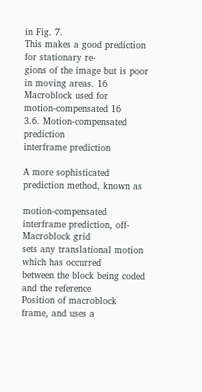in Fig. 7.
This makes a good prediction for stationary re-
gions of the image but is poor in moving areas. 16
Macroblock used for
motion-compensated 16
3.6. Motion-compensated prediction
interframe prediction

A more sophisticated prediction method, known as

motion-compensated interframe prediction, off- Macroblock grid
sets any translational motion which has occurred
between the block being coded and the reference
Position of macroblock
frame, and uses a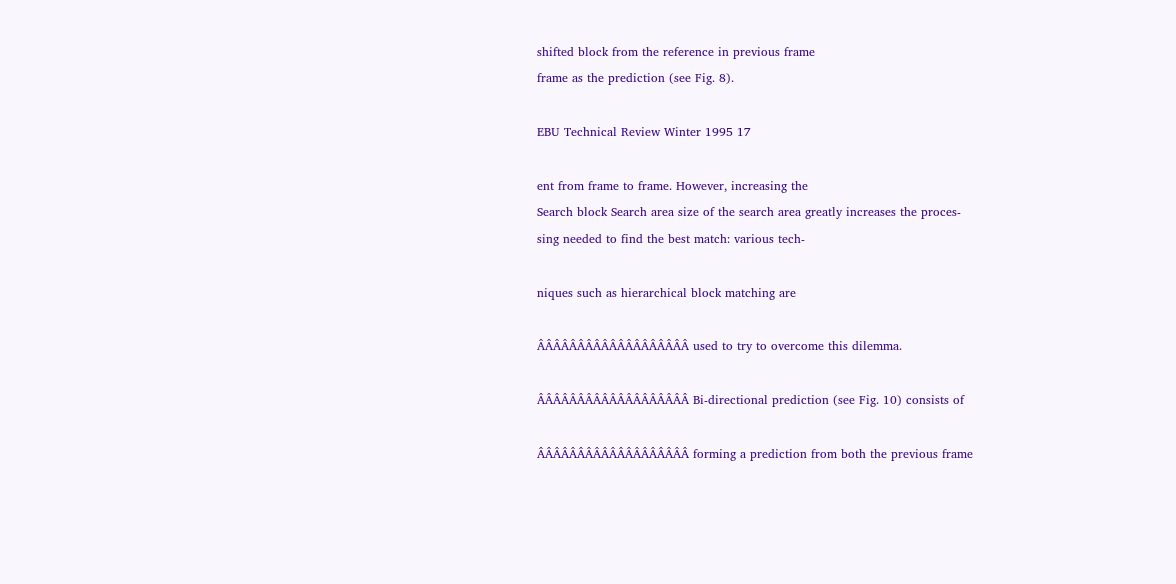shifted block from the reference in previous frame
frame as the prediction (see Fig. 8).

EBU Technical Review Winter 1995 17

ent from frame to frame. However, increasing the
Search block Search area size of the search area greatly increases the proces-
sing needed to find the best match: various tech-

niques such as hierarchical block matching are

ÂÂÂÂÂÂÂÂÂÂÂÂÂÂÂÂÂÂÂ used to try to overcome this dilemma.

ÂÂÂÂÂÂÂÂÂÂÂÂÂÂÂÂÂÂÂ Bi-directional prediction (see Fig. 10) consists of

ÂÂÂÂÂÂÂÂÂÂÂÂÂÂÂÂÂÂÂ forming a prediction from both the previous frame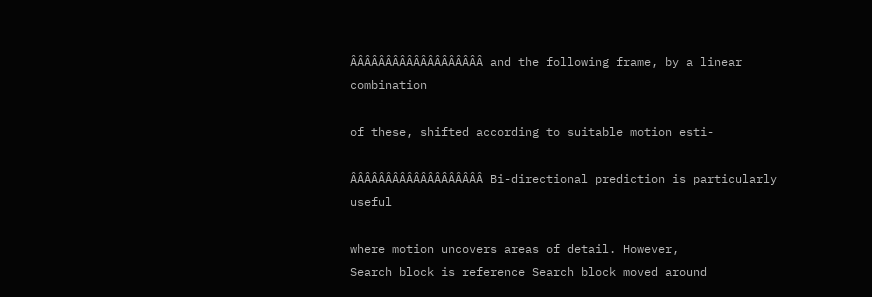ÂÂÂÂÂÂÂÂÂÂÂÂÂÂÂÂÂÂÂ and the following frame, by a linear combination

of these, shifted according to suitable motion esti-

ÂÂÂÂÂÂÂÂÂÂÂÂÂÂÂÂÂÂÂ Bi-directional prediction is particularly useful

where motion uncovers areas of detail. However,
Search block is reference Search block moved around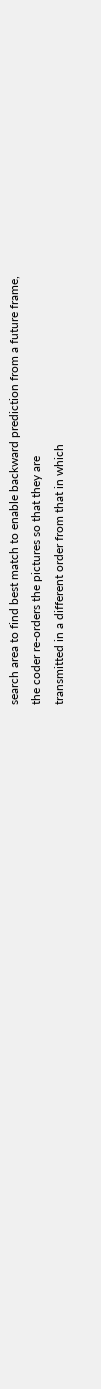search area to find best match to enable backward prediction from a future frame,
the coder re-orders the pictures so that they are
transmitted in a different order from that in which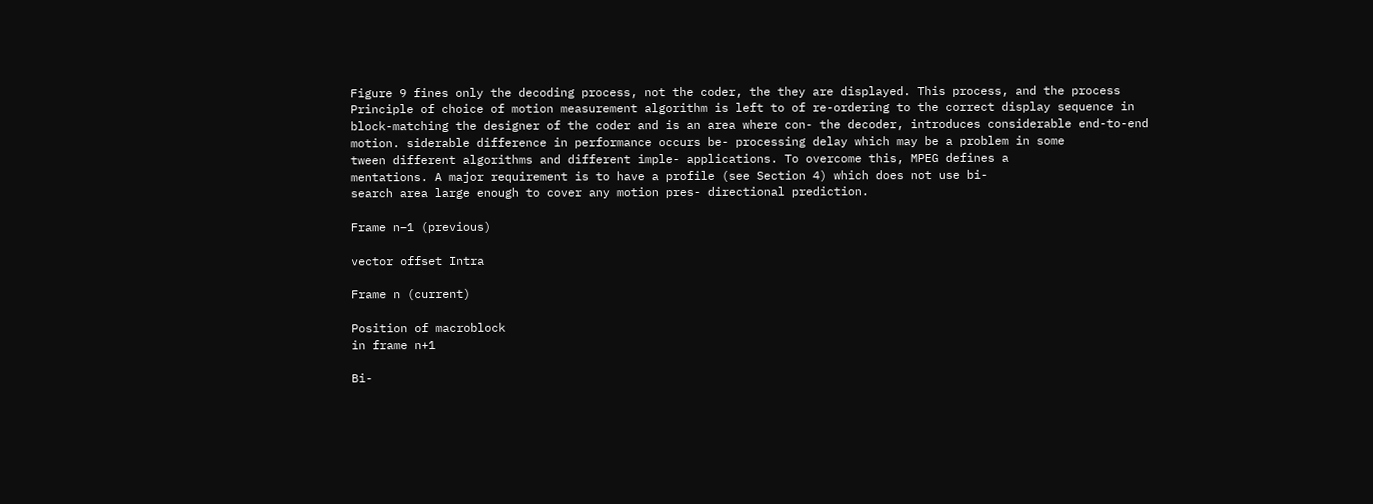Figure 9 fines only the decoding process, not the coder, the they are displayed. This process, and the process
Principle of choice of motion measurement algorithm is left to of re-ordering to the correct display sequence in
block-matching the designer of the coder and is an area where con- the decoder, introduces considerable end-to-end
motion. siderable difference in performance occurs be- processing delay which may be a problem in some
tween different algorithms and different imple- applications. To overcome this, MPEG defines a
mentations. A major requirement is to have a profile (see Section 4) which does not use bi-
search area large enough to cover any motion pres- directional prediction.

Frame n–1 (previous)

vector offset Intra

Frame n (current)

Position of macroblock
in frame n+1

Bi-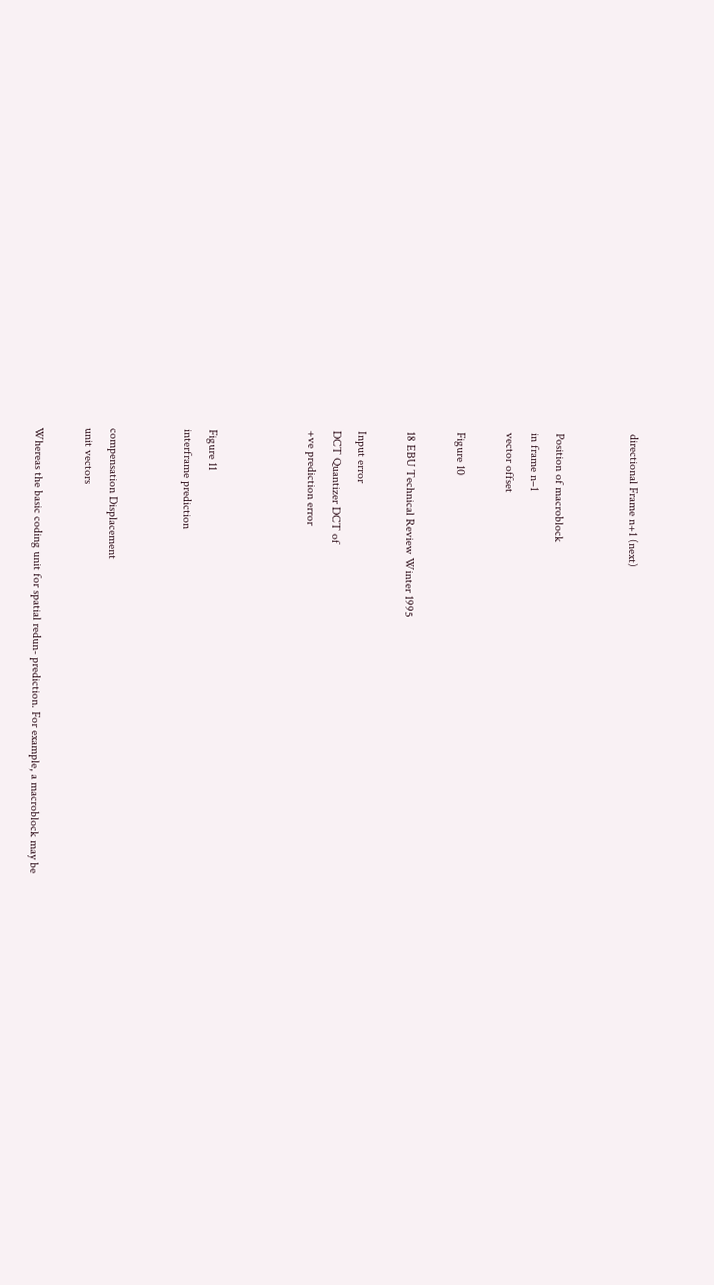directional Frame n+1 (next)


Position of macroblock
in frame n–1
vector offset

Figure 10

18 EBU Technical Review Winter 1995

Input error
DCT Quantizer DCT of
+ve prediction error



Figure 11
interframe prediction


compensation Displacement
unit vectors

Whereas the basic coding unit for spatial redun- prediction. For example, a macroblock may be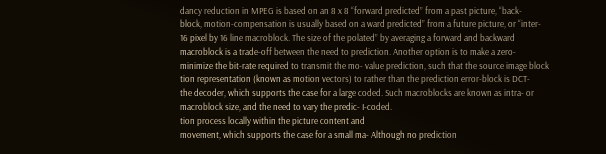dancy reduction in MPEG is based on an 8 x 8 “forward predicted” from a past picture, “back-
block, motion-compensation is usually based on a ward predicted” from a future picture, or “inter-
16 pixel by 16 line macroblock. The size of the polated” by averaging a forward and backward
macroblock is a trade-off between the need to prediction. Another option is to make a zero-
minimize the bit-rate required to transmit the mo- value prediction, such that the source image block
tion representation (known as motion vectors) to rather than the prediction error-block is DCT-
the decoder, which supports the case for a large coded. Such macroblocks are known as intra- or
macroblock size, and the need to vary the predic- I-coded.
tion process locally within the picture content and
movement, which supports the case for a small ma- Although no prediction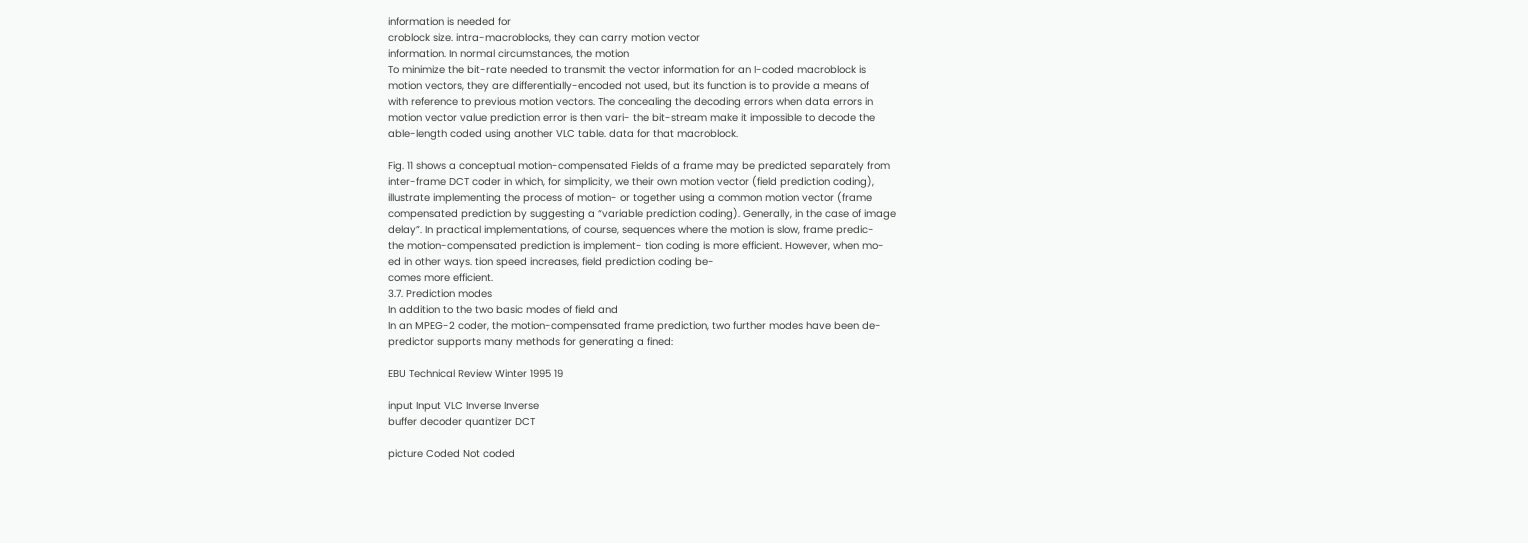information is needed for
croblock size. intra-macroblocks, they can carry motion vector
information. In normal circumstances, the motion
To minimize the bit-rate needed to transmit the vector information for an I-coded macroblock is
motion vectors, they are differentially-encoded not used, but its function is to provide a means of
with reference to previous motion vectors. The concealing the decoding errors when data errors in
motion vector value prediction error is then vari- the bit-stream make it impossible to decode the
able-length coded using another VLC table. data for that macroblock.

Fig. 11 shows a conceptual motion-compensated Fields of a frame may be predicted separately from
inter-frame DCT coder in which, for simplicity, we their own motion vector (field prediction coding),
illustrate implementing the process of motion- or together using a common motion vector (frame
compensated prediction by suggesting a “variable prediction coding). Generally, in the case of image
delay”. In practical implementations, of course, sequences where the motion is slow, frame predic-
the motion-compensated prediction is implement- tion coding is more efficient. However, when mo-
ed in other ways. tion speed increases, field prediction coding be-
comes more efficient.
3.7. Prediction modes
In addition to the two basic modes of field and
In an MPEG-2 coder, the motion-compensated frame prediction, two further modes have been de-
predictor supports many methods for generating a fined:

EBU Technical Review Winter 1995 19

input Input VLC Inverse Inverse
buffer decoder quantizer DCT

picture Coded Not coded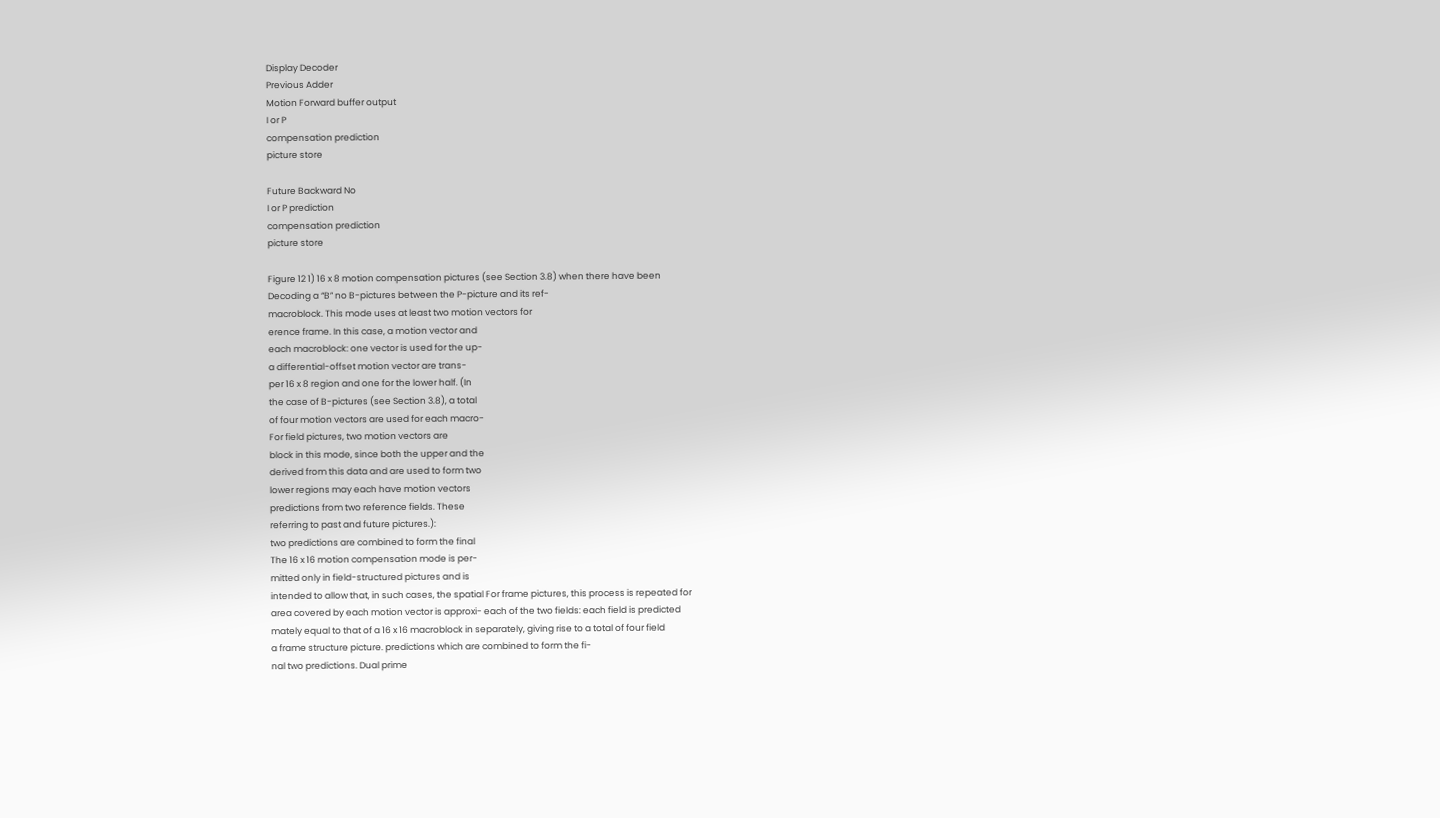Display Decoder
Previous Adder
Motion Forward buffer output
I or P
compensation prediction
picture store

Future Backward No
I or P prediction
compensation prediction
picture store

Figure 12 1) 16 x 8 motion compensation pictures (see Section 3.8) when there have been
Decoding a “B” no B-pictures between the P-picture and its ref-
macroblock. This mode uses at least two motion vectors for
erence frame. In this case, a motion vector and
each macroblock: one vector is used for the up-
a differential-offset motion vector are trans-
per 16 x 8 region and one for the lower half. (In
the case of B-pictures (see Section 3.8), a total
of four motion vectors are used for each macro-
For field pictures, two motion vectors are
block in this mode, since both the upper and the
derived from this data and are used to form two
lower regions may each have motion vectors
predictions from two reference fields. These
referring to past and future pictures.):
two predictions are combined to form the final
The 16 x 16 motion compensation mode is per-
mitted only in field-structured pictures and is
intended to allow that, in such cases, the spatial For frame pictures, this process is repeated for
area covered by each motion vector is approxi- each of the two fields: each field is predicted
mately equal to that of a 16 x 16 macroblock in separately, giving rise to a total of four field
a frame structure picture. predictions which are combined to form the fi-
nal two predictions. Dual prime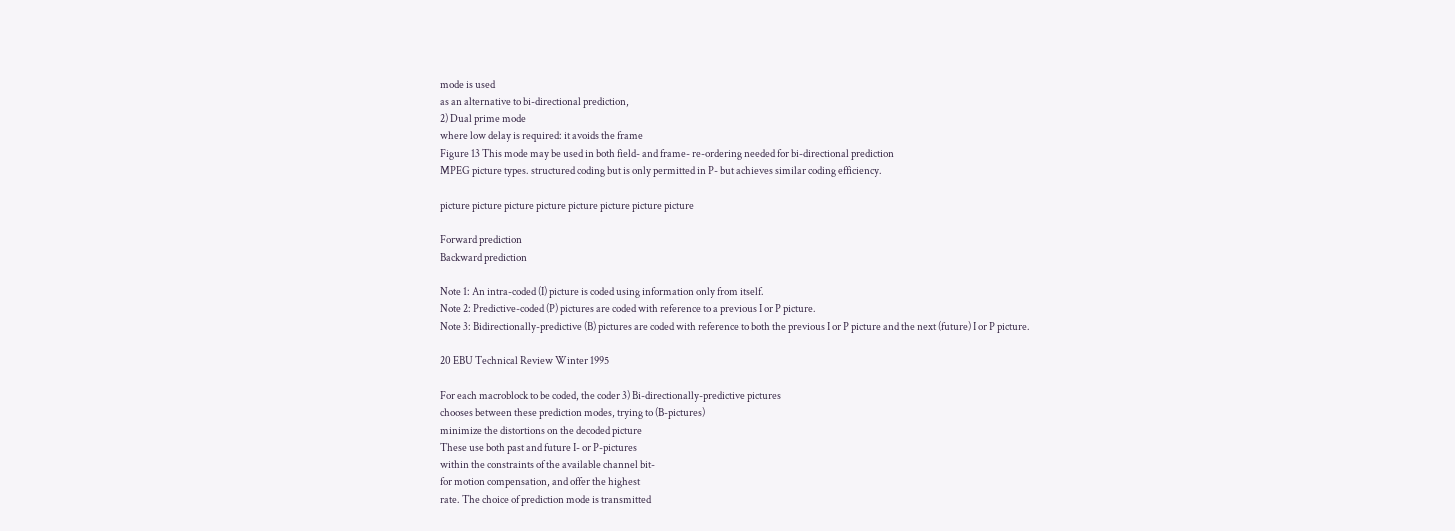mode is used
as an alternative to bi-directional prediction,
2) Dual prime mode
where low delay is required: it avoids the frame
Figure 13 This mode may be used in both field- and frame- re-ordering needed for bi-directional prediction
MPEG picture types. structured coding but is only permitted in P- but achieves similar coding efficiency.

picture picture picture picture picture picture picture picture

Forward prediction
Backward prediction

Note 1: An intra-coded (I) picture is coded using information only from itself.
Note 2: Predictive-coded (P) pictures are coded with reference to a previous I or P picture.
Note 3: Bidirectionally-predictive (B) pictures are coded with reference to both the previous I or P picture and the next (future) I or P picture.

20 EBU Technical Review Winter 1995

For each macroblock to be coded, the coder 3) Bi-directionally-predictive pictures
chooses between these prediction modes, trying to (B-pictures)
minimize the distortions on the decoded picture
These use both past and future I- or P-pictures
within the constraints of the available channel bit-
for motion compensation, and offer the highest
rate. The choice of prediction mode is transmitted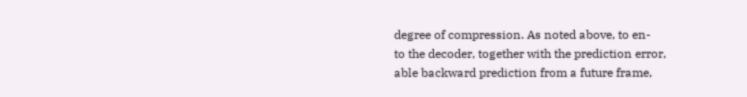degree of compression. As noted above, to en-
to the decoder, together with the prediction error,
able backward prediction from a future frame,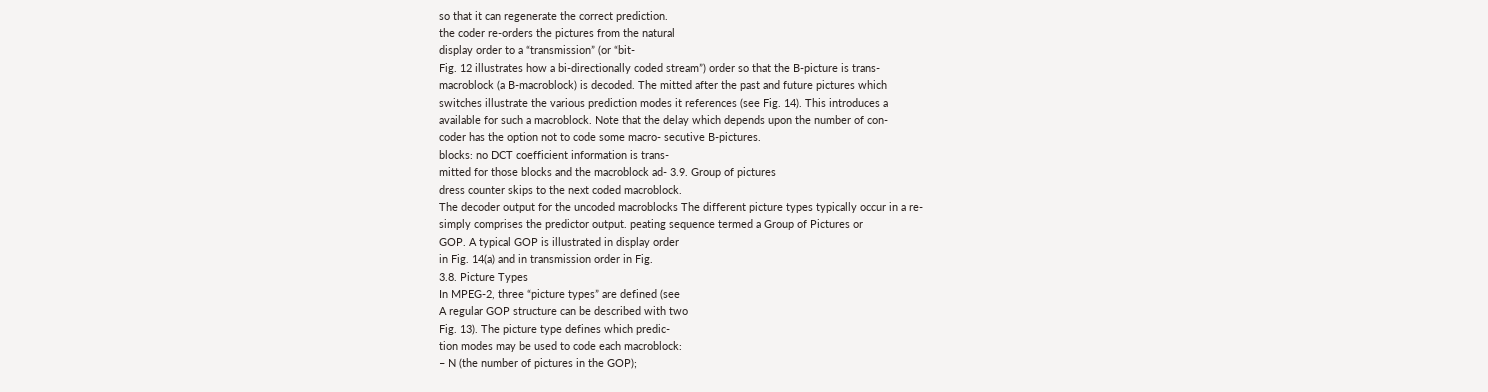so that it can regenerate the correct prediction.
the coder re-orders the pictures from the natural
display order to a “transmission” (or “bit-
Fig. 12 illustrates how a bi-directionally coded stream”) order so that the B-picture is trans-
macroblock (a B-macroblock) is decoded. The mitted after the past and future pictures which
switches illustrate the various prediction modes it references (see Fig. 14). This introduces a
available for such a macroblock. Note that the delay which depends upon the number of con-
coder has the option not to code some macro- secutive B-pictures.
blocks: no DCT coefficient information is trans-
mitted for those blocks and the macroblock ad- 3.9. Group of pictures
dress counter skips to the next coded macroblock.
The decoder output for the uncoded macroblocks The different picture types typically occur in a re-
simply comprises the predictor output. peating sequence termed a Group of Pictures or
GOP. A typical GOP is illustrated in display order
in Fig. 14(a) and in transmission order in Fig.
3.8. Picture Types
In MPEG-2, three “picture types” are defined (see
A regular GOP structure can be described with two
Fig. 13). The picture type defines which predic-
tion modes may be used to code each macroblock:
– N (the number of pictures in the GOP);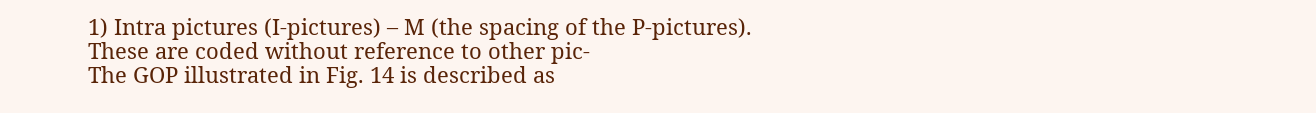1) Intra pictures (I-pictures) – M (the spacing of the P-pictures).
These are coded without reference to other pic-
The GOP illustrated in Fig. 14 is described as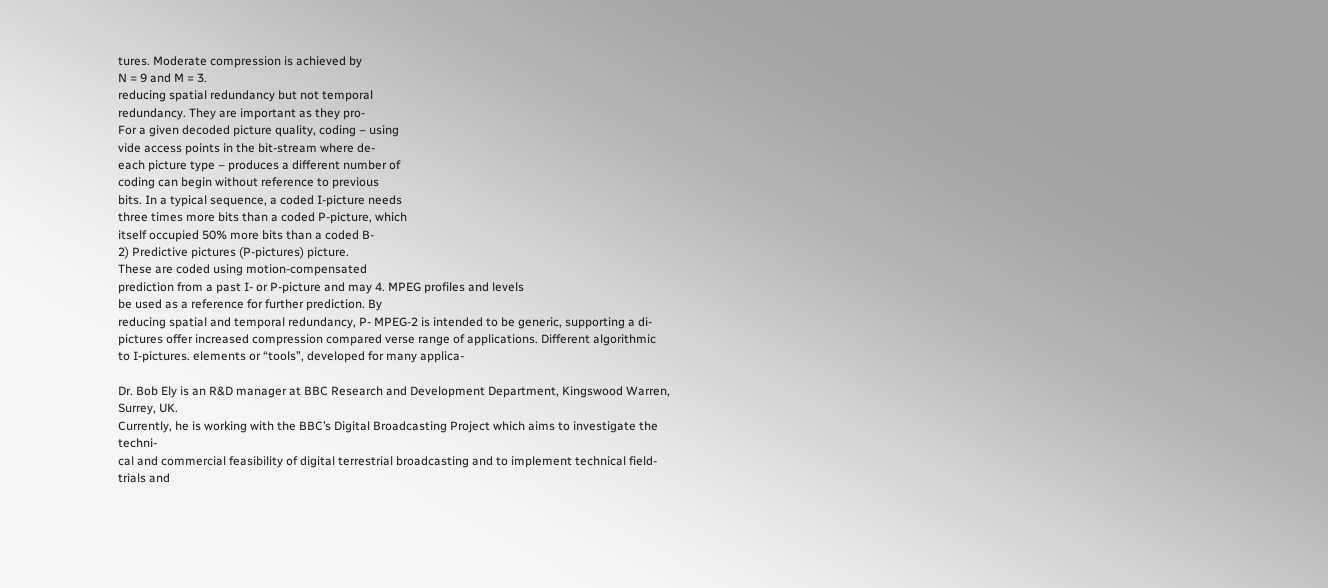tures. Moderate compression is achieved by
N = 9 and M = 3.
reducing spatial redundancy but not temporal
redundancy. They are important as they pro-
For a given decoded picture quality, coding – using
vide access points in the bit-stream where de-
each picture type – produces a different number of
coding can begin without reference to previous
bits. In a typical sequence, a coded I-picture needs
three times more bits than a coded P-picture, which
itself occupied 50% more bits than a coded B-
2) Predictive pictures (P-pictures) picture.
These are coded using motion-compensated
prediction from a past I- or P-picture and may 4. MPEG profiles and levels
be used as a reference for further prediction. By
reducing spatial and temporal redundancy, P- MPEG-2 is intended to be generic, supporting a di-
pictures offer increased compression compared verse range of applications. Different algorithmic
to I-pictures. elements or “tools”, developed for many applica-

Dr. Bob Ely is an R&D manager at BBC Research and Development Department, Kingswood Warren,
Surrey, UK.
Currently, he is working with the BBC’s Digital Broadcasting Project which aims to investigate the techni-
cal and commercial feasibility of digital terrestrial broadcasting and to implement technical field-trials and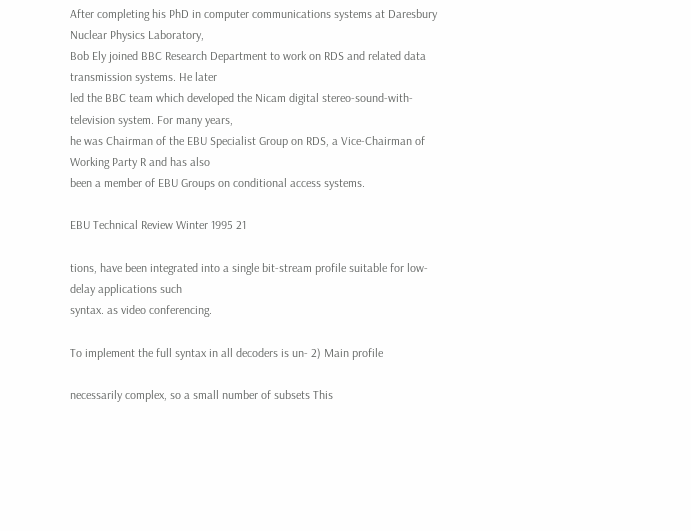After completing his PhD in computer communications systems at Daresbury Nuclear Physics Laboratory,
Bob Ely joined BBC Research Department to work on RDS and related data transmission systems. He later
led the BBC team which developed the Nicam digital stereo-sound-with-television system. For many years,
he was Chairman of the EBU Specialist Group on RDS, a Vice-Chairman of Working Party R and has also
been a member of EBU Groups on conditional access systems.

EBU Technical Review Winter 1995 21

tions, have been integrated into a single bit-stream profile suitable for low-delay applications such
syntax. as video conferencing.

To implement the full syntax in all decoders is un- 2) Main profile

necessarily complex, so a small number of subsets This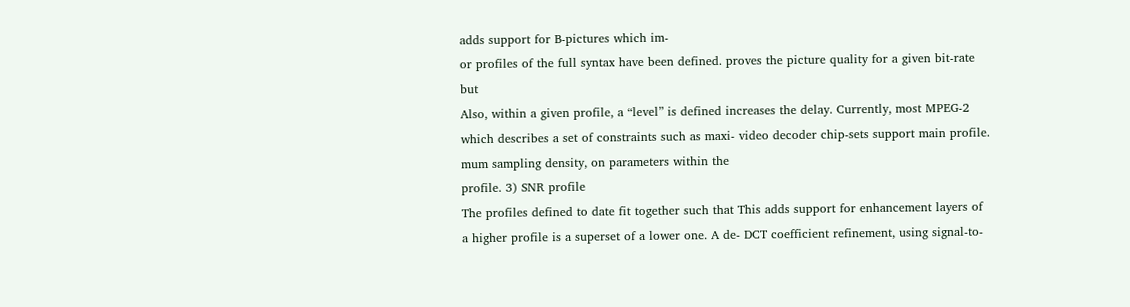adds support for B-pictures which im-
or profiles of the full syntax have been defined. proves the picture quality for a given bit-rate but
Also, within a given profile, a “level” is defined increases the delay. Currently, most MPEG-2
which describes a set of constraints such as maxi- video decoder chip-sets support main profile.
mum sampling density, on parameters within the
profile. 3) SNR profile
The profiles defined to date fit together such that This adds support for enhancement layers of
a higher profile is a superset of a lower one. A de- DCT coefficient refinement, using signal-to-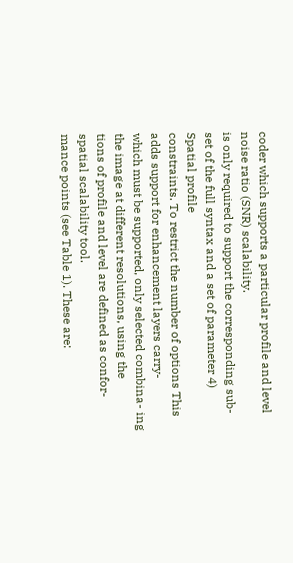coder which supports a particular profile and level noise ratio (SNR) scalability.
is only required to support the corresponding sub-
set of the full syntax and a set of parameter 4) Spatial profile
constraints. To restrict the number of options This adds support for enhancement layers carry-
which must be supported, only selected combina- ing the image at different resolutions, using the
tions of profile and level are defined as confor- spatial scalability tool.
mance points (see Table 1). These are: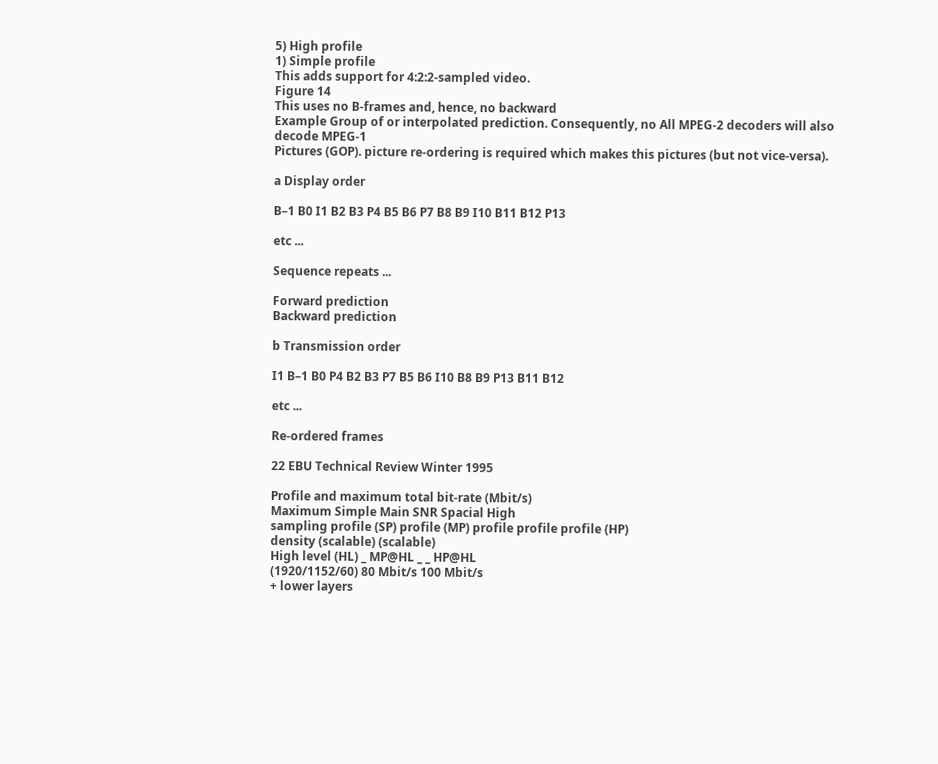5) High profile
1) Simple profile
This adds support for 4:2:2-sampled video.
Figure 14
This uses no B-frames and, hence, no backward
Example Group of or interpolated prediction. Consequently, no All MPEG-2 decoders will also decode MPEG-1
Pictures (GOP). picture re-ordering is required which makes this pictures (but not vice-versa).

a Display order

B–1 B0 I1 B2 B3 P4 B5 B6 P7 B8 B9 I10 B11 B12 P13

etc ...

Sequence repeats ...

Forward prediction
Backward prediction

b Transmission order

I1 B–1 B0 P4 B2 B3 P7 B5 B6 I10 B8 B9 P13 B11 B12

etc ...

Re-ordered frames

22 EBU Technical Review Winter 1995

Profile and maximum total bit-rate (Mbit/s)
Maximum Simple Main SNR Spacial High
sampling profile (SP) profile (MP) profile profile profile (HP)
density (scalable) (scalable)
High level (HL) _ MP@HL _ _ HP@HL
(1920/1152/60) 80 Mbit/s 100 Mbit/s
+ lower layers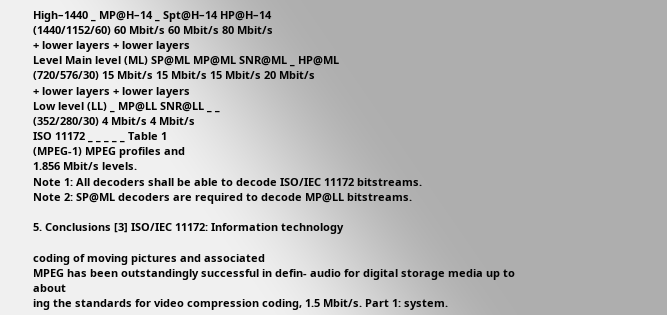High–1440 _ MP@H–14 _ Spt@H–14 HP@H–14
(1440/1152/60) 60 Mbit/s 60 Mbit/s 80 Mbit/s
+ lower layers + lower layers
Level Main level (ML) SP@ML MP@ML SNR@ML _ HP@ML
(720/576/30) 15 Mbit/s 15 Mbit/s 15 Mbit/s 20 Mbit/s
+ lower layers + lower layers
Low level (LL) _ MP@LL SNR@LL _ _
(352/280/30) 4 Mbit/s 4 Mbit/s
ISO 11172 _ _ _ _ _ Table 1
(MPEG-1) MPEG profiles and
1.856 Mbit/s levels.
Note 1: All decoders shall be able to decode ISO/IEC 11172 bitstreams.
Note 2: SP@ML decoders are required to decode MP@LL bitstreams.

5. Conclusions [3] ISO/IEC 11172: Information technology

coding of moving pictures and associated
MPEG has been outstandingly successful in defin- audio for digital storage media up to about
ing the standards for video compression coding, 1.5 Mbit/s. Part 1: system.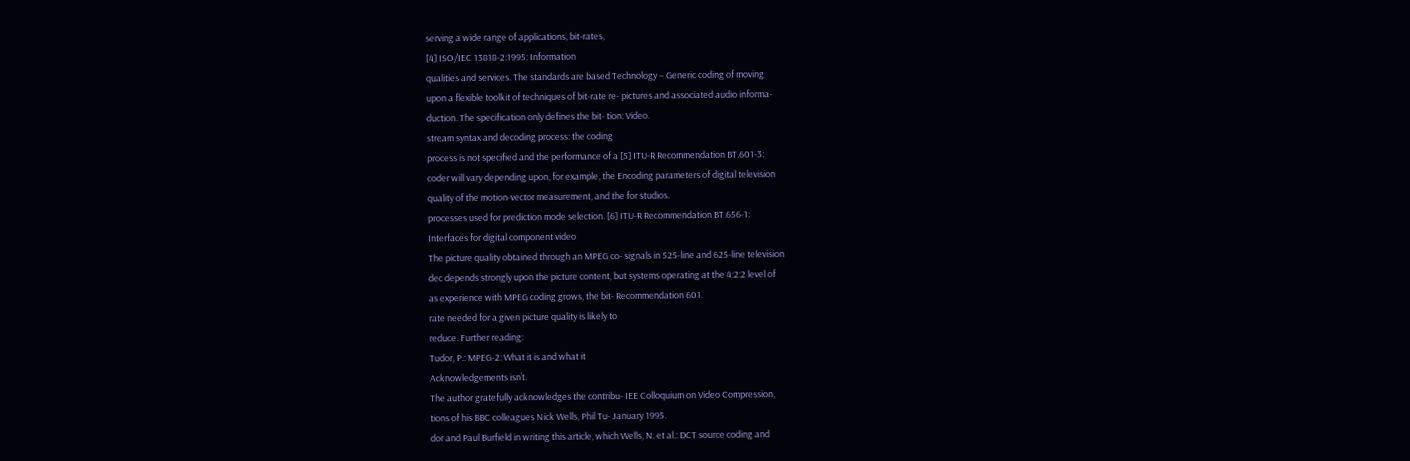serving a wide range of applications, bit-rates,
[4] ISO/IEC 13818-2:1995: Information
qualities and services. The standards are based Technology – Generic coding of moving
upon a flexible toolkit of techniques of bit-rate re- pictures and associated audio informa-
duction. The specification only defines the bit- tion: Video.
stream syntax and decoding process: the coding
process is not specified and the performance of a [5] ITU-R Recommendation BT.601-3:
coder will vary depending upon, for example, the Encoding parameters of digital television
quality of the motion-vector measurement, and the for studios.
processes used for prediction mode selection. [6] ITU-R Recommendation BT.656-1:
Interfaces for digital component video
The picture quality obtained through an MPEG co- signals in 525-line and 625-line television
dec depends strongly upon the picture content, but systems operating at the 4:2:2 level of
as experience with MPEG coding grows, the bit- Recommendation 601.
rate needed for a given picture quality is likely to
reduce. Further reading:
Tudor, P.: MPEG-2: What it is and what it
Acknowledgements isn’t.
The author gratefully acknowledges the contribu- IEE Colloquium on Video Compression,
tions of his BBC colleagues Nick Wells, Phil Tu- January 1995.
dor and Paul Burfield in writing this article, which Wells, N. et al.: DCT source coding and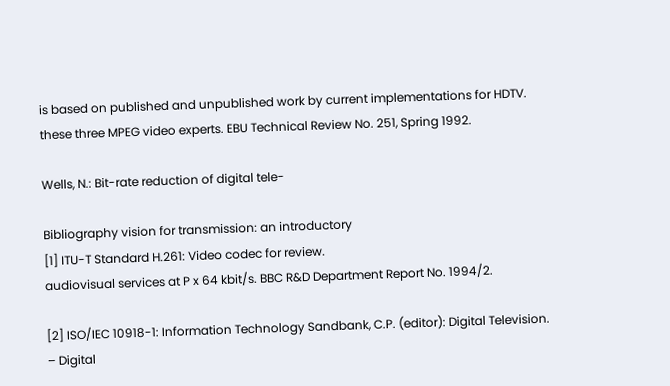is based on published and unpublished work by current implementations for HDTV.
these three MPEG video experts. EBU Technical Review No. 251, Spring 1992.

Wells, N.: Bit-rate reduction of digital tele-

Bibliography vision for transmission: an introductory
[1] ITU-T Standard H.261: Video codec for review.
audiovisual services at P x 64 kbit/s. BBC R&D Department Report No. 1994/2.

[2] ISO/IEC 10918-1: Information Technology Sandbank, C.P. (editor): Digital Television.
– Digital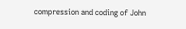compression and coding of John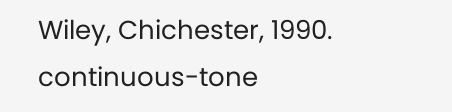Wiley, Chichester, 1990.
continuous-tone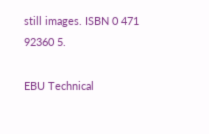still images. ISBN 0 471 92360 5.

EBU Technical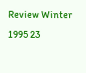Review Winter 1995 23